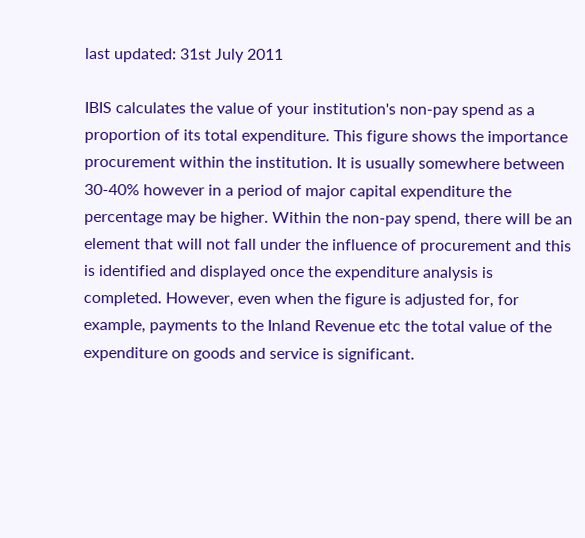last updated: 31st July 2011

IBIS calculates the value of your institution's non-pay spend as a proportion of its total expenditure. This figure shows the importance procurement within the institution. It is usually somewhere between 30-40% however in a period of major capital expenditure the percentage may be higher. Within the non-pay spend, there will be an element that will not fall under the influence of procurement and this is identified and displayed once the expenditure analysis is completed. However, even when the figure is adjusted for, for example, payments to the Inland Revenue etc the total value of the expenditure on goods and service is significant.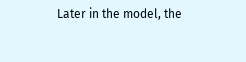Later in the model, the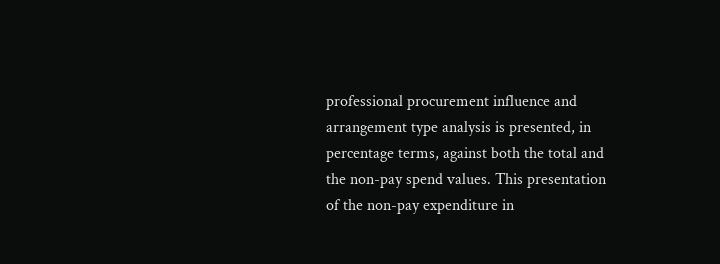professional procurement influence and arrangement type analysis is presented, in percentage terms, against both the total and the non-pay spend values. This presentation of the non-pay expenditure in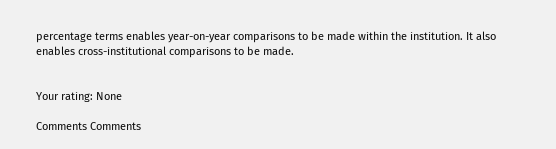percentage terms enables year-on-year comparisons to be made within the institution. It also enables cross-institutional comparisons to be made.


Your rating: None

Comments Comments